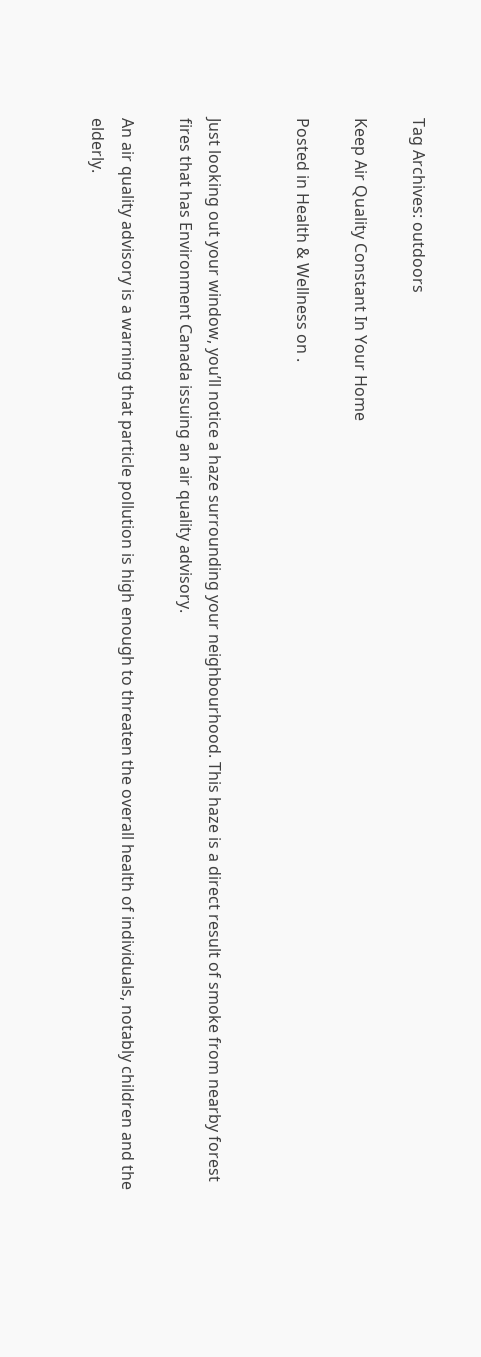Tag Archives: outdoors

Keep Air Quality Constant In Your Home

Posted in Health & Wellness on .


Just looking out your window, you’ll notice a haze surrounding your neighbourhood. This haze is a direct result of smoke from nearby forest fires that has Environment Canada issuing an air quality advisory.

An air quality advisory is a warning that particle pollution is high enough to threaten the overall health of individuals, notably children and the elderly.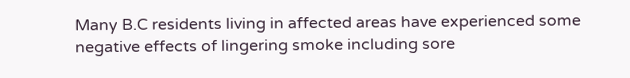Many B.C residents living in affected areas have experienced some negative effects of lingering smoke including sore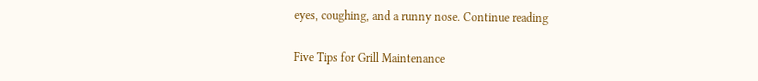eyes, coughing, and a runny nose. Continue reading

Five Tips for Grill Maintenance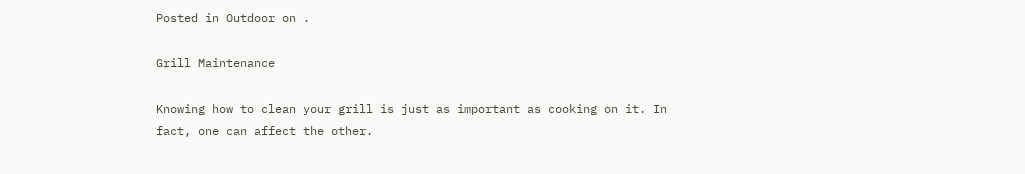Posted in Outdoor on .

Grill Maintenance

Knowing how to clean your grill is just as important as cooking on it. In fact, one can affect the other.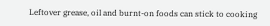Leftover grease, oil and burnt-on foods can stick to cooking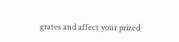grates and affect your prized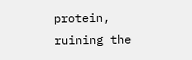protein, ruining the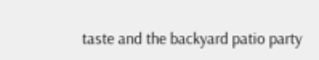taste and the backyard patio party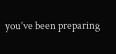you’ve been preparing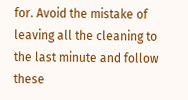for. Avoid the mistake of leaving all the cleaning to the last minute and follow these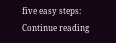five easy steps: Continue reading